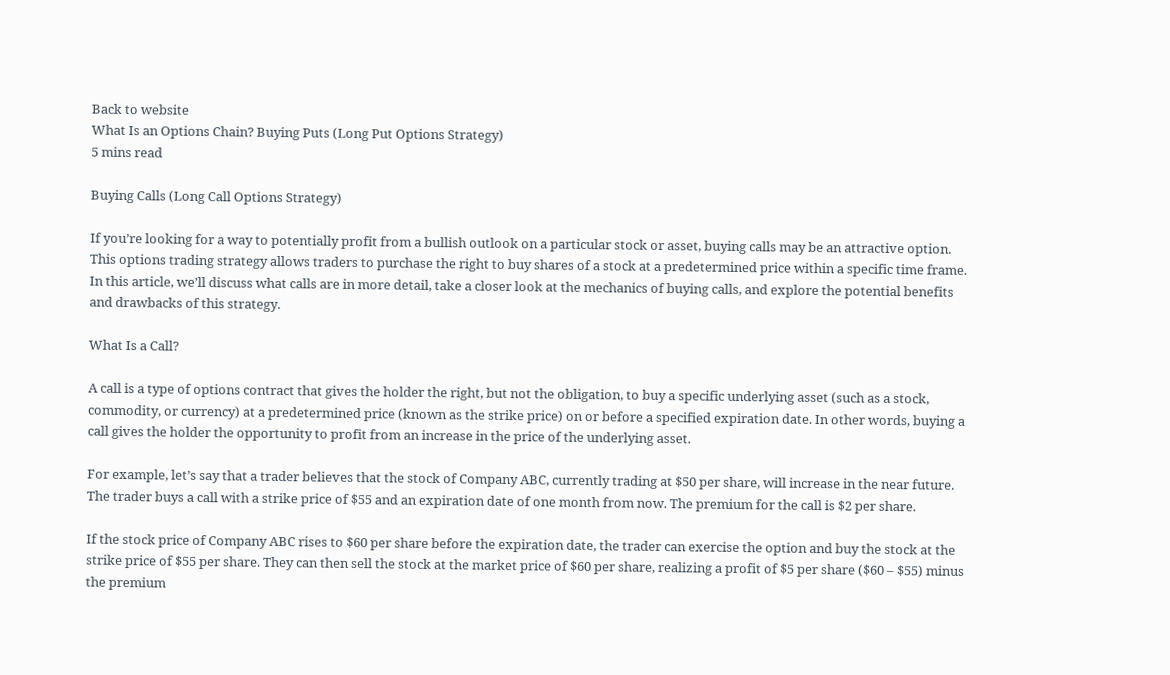Back to website
What Is an Options Chain? Buying Puts (Long Put Options Strategy)
5 mins read

Buying Calls (Long Call Options Strategy)

If you’re looking for a way to potentially profit from a bullish outlook on a particular stock or asset, buying calls may be an attractive option. This options trading strategy allows traders to purchase the right to buy shares of a stock at a predetermined price within a specific time frame. In this article, we’ll discuss what calls are in more detail, take a closer look at the mechanics of buying calls, and explore the potential benefits and drawbacks of this strategy.

What Is a Call?

A call is a type of options contract that gives the holder the right, but not the obligation, to buy a specific underlying asset (such as a stock, commodity, or currency) at a predetermined price (known as the strike price) on or before a specified expiration date. In other words, buying a call gives the holder the opportunity to profit from an increase in the price of the underlying asset.

For example, let’s say that a trader believes that the stock of Company ABC, currently trading at $50 per share, will increase in the near future. The trader buys a call with a strike price of $55 and an expiration date of one month from now. The premium for the call is $2 per share.

If the stock price of Company ABC rises to $60 per share before the expiration date, the trader can exercise the option and buy the stock at the strike price of $55 per share. They can then sell the stock at the market price of $60 per share, realizing a profit of $5 per share ($60 – $55) minus the premium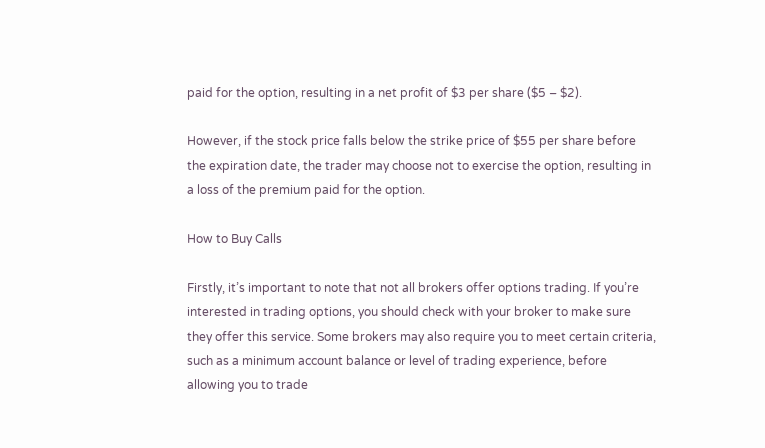paid for the option, resulting in a net profit of $3 per share ($5 – $2).

However, if the stock price falls below the strike price of $55 per share before the expiration date, the trader may choose not to exercise the option, resulting in a loss of the premium paid for the option.

How to Buy Calls

Firstly, it’s important to note that not all brokers offer options trading. If you’re interested in trading options, you should check with your broker to make sure they offer this service. Some brokers may also require you to meet certain criteria, such as a minimum account balance or level of trading experience, before allowing you to trade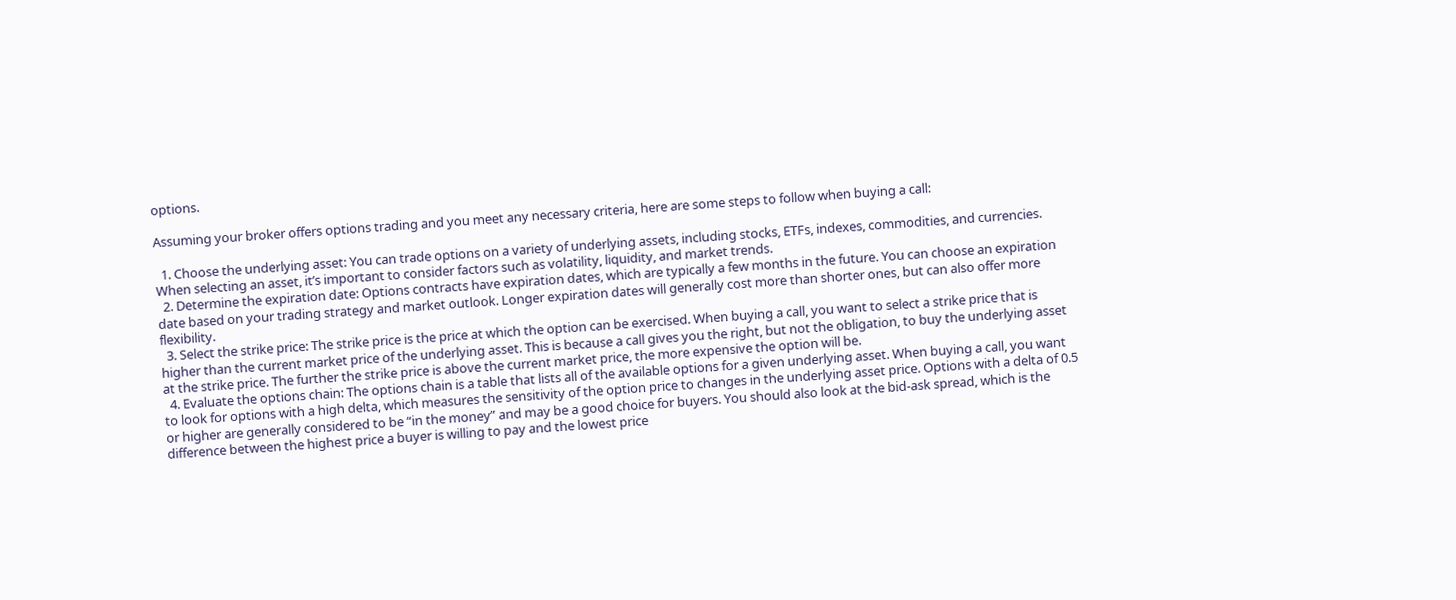options.

Assuming your broker offers options trading and you meet any necessary criteria, here are some steps to follow when buying a call:

  1. Choose the underlying asset: You can trade options on a variety of underlying assets, including stocks, ETFs, indexes, commodities, and currencies. When selecting an asset, it’s important to consider factors such as volatility, liquidity, and market trends.
  2. Determine the expiration date: Options contracts have expiration dates, which are typically a few months in the future. You can choose an expiration date based on your trading strategy and market outlook. Longer expiration dates will generally cost more than shorter ones, but can also offer more flexibility.
  3. Select the strike price: The strike price is the price at which the option can be exercised. When buying a call, you want to select a strike price that is higher than the current market price of the underlying asset. This is because a call gives you the right, but not the obligation, to buy the underlying asset at the strike price. The further the strike price is above the current market price, the more expensive the option will be.
  4. Evaluate the options chain: The options chain is a table that lists all of the available options for a given underlying asset. When buying a call, you want to look for options with a high delta, which measures the sensitivity of the option price to changes in the underlying asset price. Options with a delta of 0.5 or higher are generally considered to be “in the money” and may be a good choice for buyers. You should also look at the bid-ask spread, which is the difference between the highest price a buyer is willing to pay and the lowest price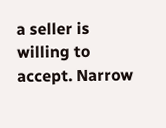a seller is willing to accept. Narrow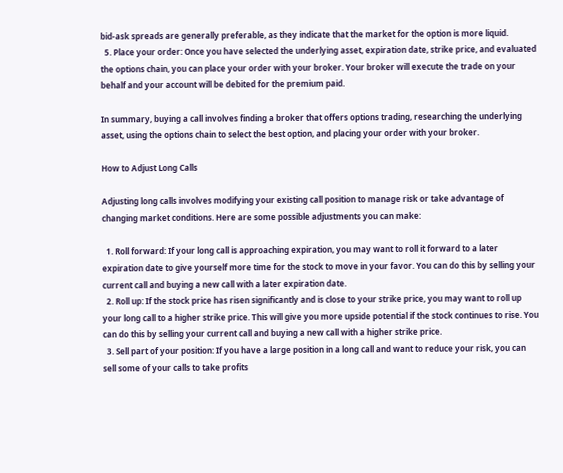bid-ask spreads are generally preferable, as they indicate that the market for the option is more liquid.
  5. Place your order: Once you have selected the underlying asset, expiration date, strike price, and evaluated the options chain, you can place your order with your broker. Your broker will execute the trade on your behalf and your account will be debited for the premium paid.

In summary, buying a call involves finding a broker that offers options trading, researching the underlying asset, using the options chain to select the best option, and placing your order with your broker.

How to Adjust Long Calls

Adjusting long calls involves modifying your existing call position to manage risk or take advantage of changing market conditions. Here are some possible adjustments you can make:

  1. Roll forward: If your long call is approaching expiration, you may want to roll it forward to a later expiration date to give yourself more time for the stock to move in your favor. You can do this by selling your current call and buying a new call with a later expiration date.
  2. Roll up: If the stock price has risen significantly and is close to your strike price, you may want to roll up your long call to a higher strike price. This will give you more upside potential if the stock continues to rise. You can do this by selling your current call and buying a new call with a higher strike price.
  3. Sell part of your position: If you have a large position in a long call and want to reduce your risk, you can sell some of your calls to take profits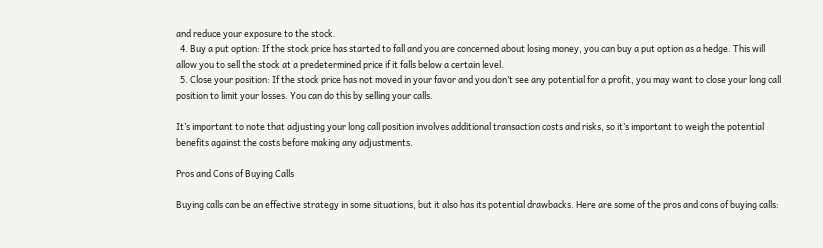and reduce your exposure to the stock.
  4. Buy a put option: If the stock price has started to fall and you are concerned about losing money, you can buy a put option as a hedge. This will allow you to sell the stock at a predetermined price if it falls below a certain level.
  5. Close your position: If the stock price has not moved in your favor and you don’t see any potential for a profit, you may want to close your long call position to limit your losses. You can do this by selling your calls.

It’s important to note that adjusting your long call position involves additional transaction costs and risks, so it’s important to weigh the potential benefits against the costs before making any adjustments.

Pros and Cons of Buying Calls

Buying calls can be an effective strategy in some situations, but it also has its potential drawbacks. Here are some of the pros and cons of buying calls: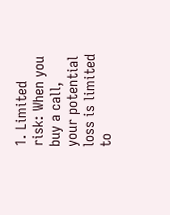1. Limited risk: When you buy a call, your potential loss is limited to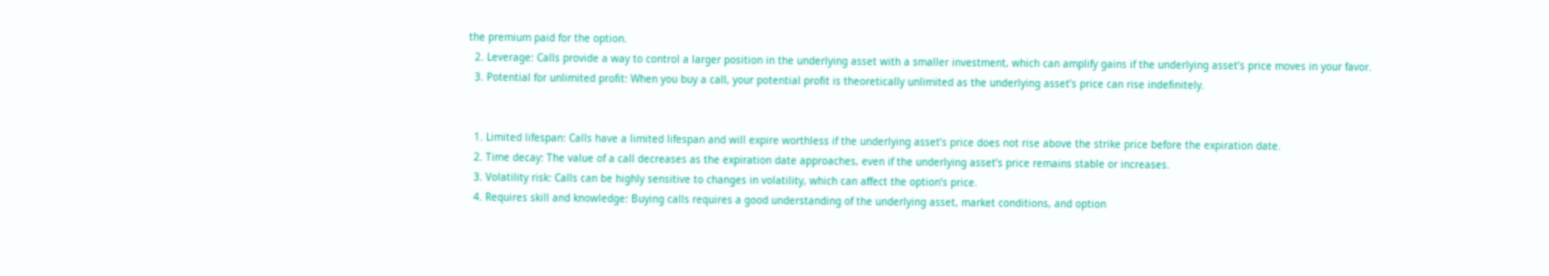the premium paid for the option.
  2. Leverage: Calls provide a way to control a larger position in the underlying asset with a smaller investment, which can amplify gains if the underlying asset’s price moves in your favor.
  3. Potential for unlimited profit: When you buy a call, your potential profit is theoretically unlimited as the underlying asset’s price can rise indefinitely.


  1. Limited lifespan: Calls have a limited lifespan and will expire worthless if the underlying asset’s price does not rise above the strike price before the expiration date.
  2. Time decay: The value of a call decreases as the expiration date approaches, even if the underlying asset’s price remains stable or increases.
  3. Volatility risk: Calls can be highly sensitive to changes in volatility, which can affect the option’s price.
  4. Requires skill and knowledge: Buying calls requires a good understanding of the underlying asset, market conditions, and option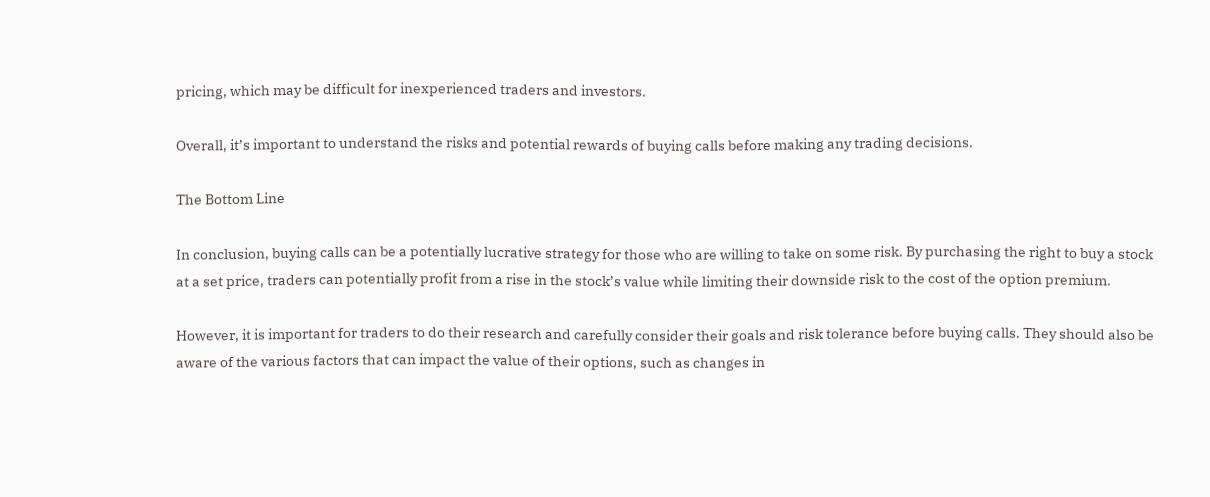pricing, which may be difficult for inexperienced traders and investors.

Overall, it’s important to understand the risks and potential rewards of buying calls before making any trading decisions.

The Bottom Line

In conclusion, buying calls can be a potentially lucrative strategy for those who are willing to take on some risk. By purchasing the right to buy a stock at a set price, traders can potentially profit from a rise in the stock’s value while limiting their downside risk to the cost of the option premium.

However, it is important for traders to do their research and carefully consider their goals and risk tolerance before buying calls. They should also be aware of the various factors that can impact the value of their options, such as changes in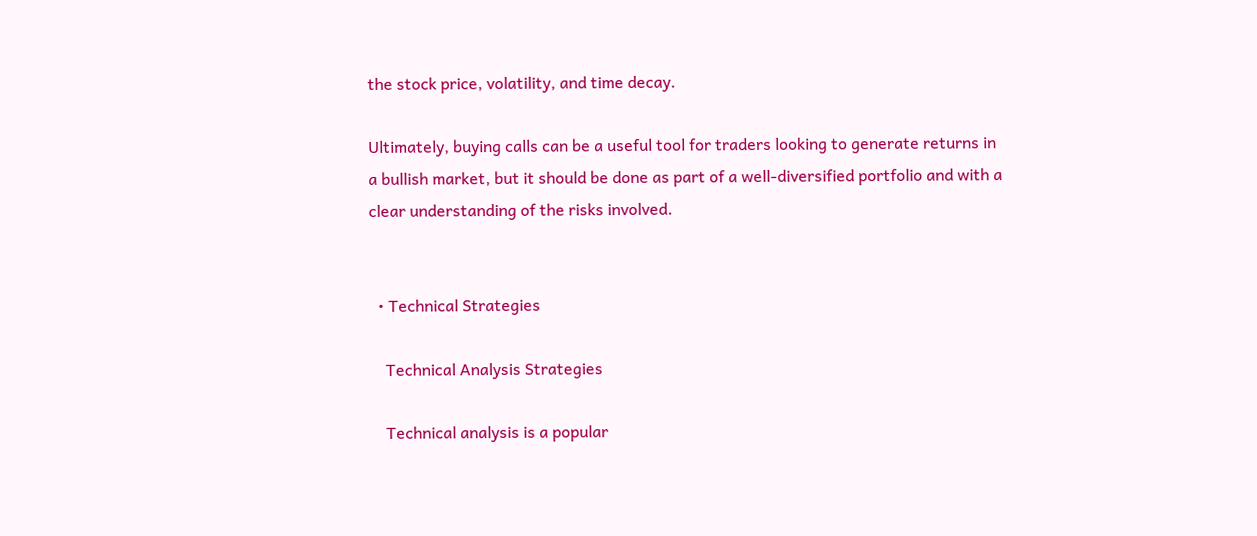the stock price, volatility, and time decay.

Ultimately, buying calls can be a useful tool for traders looking to generate returns in a bullish market, but it should be done as part of a well-diversified portfolio and with a clear understanding of the risks involved.


  • Technical Strategies

    Technical Analysis Strategies

    Technical analysis is a popular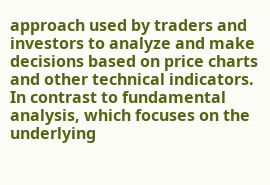approach used by traders and investors to analyze and make decisions based on price charts and other technical indicators. In contrast to fundamental analysis, which focuses on the underlying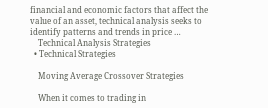financial and economic factors that affect the value of an asset, technical analysis seeks to identify patterns and trends in price …
    Technical Analysis Strategies
  • Technical Strategies

    Moving Average Crossover Strategies

    When it comes to trading in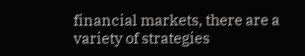financial markets, there are a variety of strategies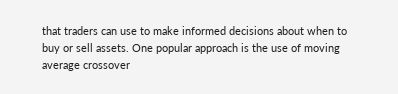that traders can use to make informed decisions about when to buy or sell assets. One popular approach is the use of moving average crossover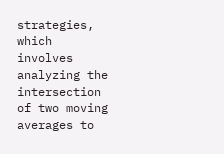strategies, which involves analyzing the intersection of two moving averages to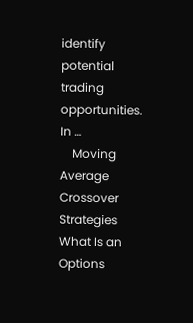identify potential trading opportunities. In …
    Moving Average Crossover Strategies
What Is an Options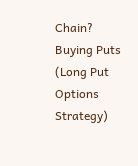Chain? Buying Puts (Long Put Options Strategy)